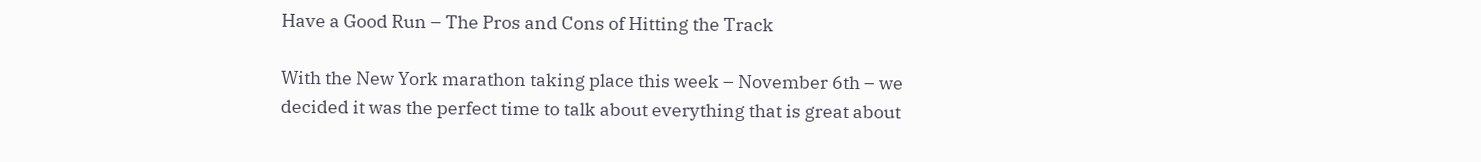Have a Good Run – The Pros and Cons of Hitting the Track

With the New York marathon taking place this week – November 6th – we decided it was the perfect time to talk about everything that is great about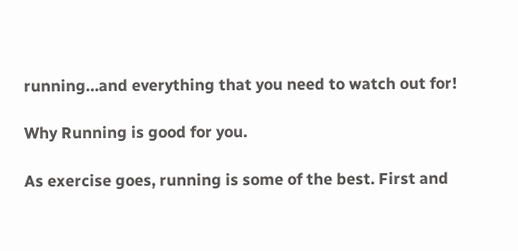running…and everything that you need to watch out for!

Why Running is good for you.

As exercise goes, running is some of the best. First and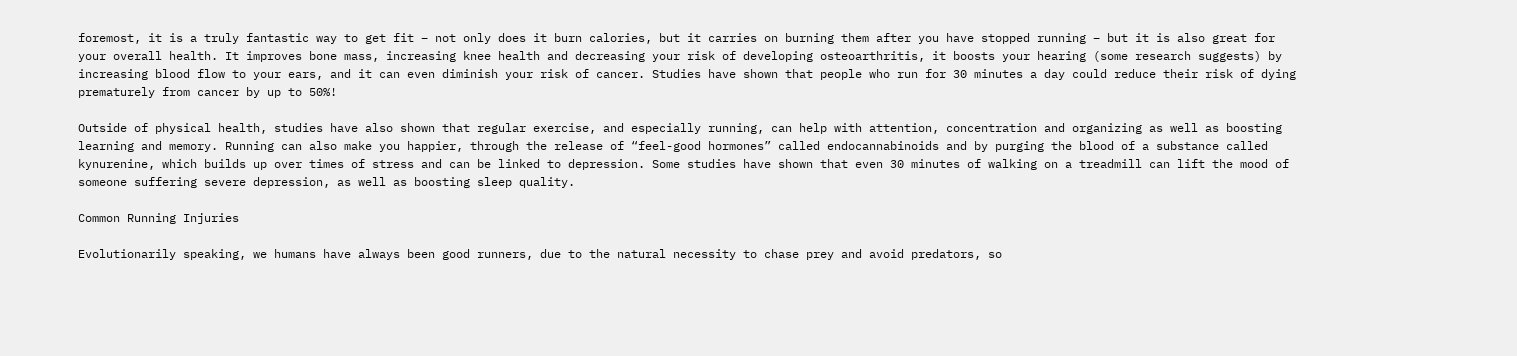foremost, it is a truly fantastic way to get fit – not only does it burn calories, but it carries on burning them after you have stopped running – but it is also great for your overall health. It improves bone mass, increasing knee health and decreasing your risk of developing osteoarthritis, it boosts your hearing (some research suggests) by increasing blood flow to your ears, and it can even diminish your risk of cancer. Studies have shown that people who run for 30 minutes a day could reduce their risk of dying prematurely from cancer by up to 50%!

Outside of physical health, studies have also shown that regular exercise, and especially running, can help with attention, concentration and organizing as well as boosting learning and memory. Running can also make you happier, through the release of “feel-good hormones” called endocannabinoids and by purging the blood of a substance called kynurenine, which builds up over times of stress and can be linked to depression. Some studies have shown that even 30 minutes of walking on a treadmill can lift the mood of someone suffering severe depression, as well as boosting sleep quality.

Common Running Injuries

Evolutionarily speaking, we humans have always been good runners, due to the natural necessity to chase prey and avoid predators, so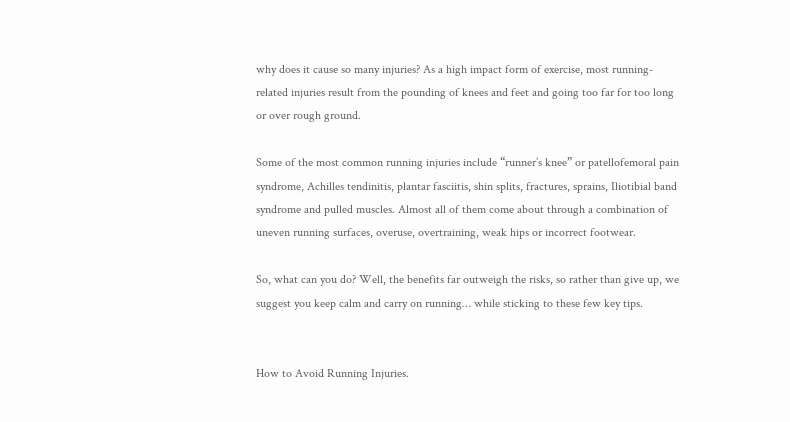why does it cause so many injuries? As a high impact form of exercise, most running-related injuries result from the pounding of knees and feet and going too far for too long or over rough ground.

Some of the most common running injuries include “runner’s knee” or patellofemoral pain syndrome, Achilles tendinitis, plantar fasciitis, shin splits, fractures, sprains, Iliotibial band syndrome and pulled muscles. Almost all of them come about through a combination of uneven running surfaces, overuse, overtraining, weak hips or incorrect footwear.

So, what can you do? Well, the benefits far outweigh the risks, so rather than give up, we suggest you keep calm and carry on running… while sticking to these few key tips.


How to Avoid Running Injuries.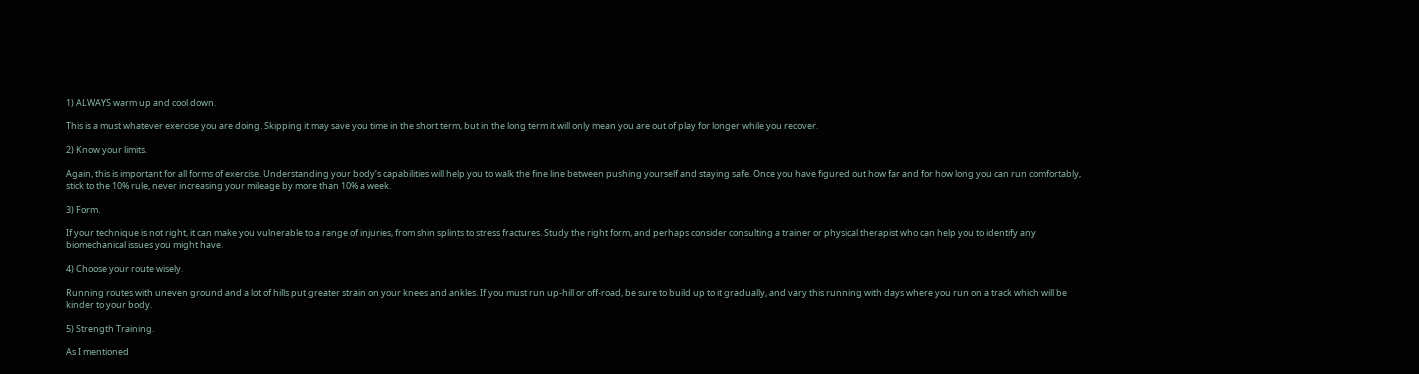1) ALWAYS warm up and cool down.

This is a must whatever exercise you are doing. Skipping it may save you time in the short term, but in the long term it will only mean you are out of play for longer while you recover.

2) Know your limits.

Again, this is important for all forms of exercise. Understanding your body’s capabilities will help you to walk the fine line between pushing yourself and staying safe. Once you have figured out how far and for how long you can run comfortably, stick to the 10% rule, never increasing your mileage by more than 10% a week.

3) Form.

If your technique is not right, it can make you vulnerable to a range of injuries, from shin splints to stress fractures. Study the right form, and perhaps consider consulting a trainer or physical therapist who can help you to identify any biomechanical issues you might have.

4) Choose your route wisely.

Running routes with uneven ground and a lot of hills put greater strain on your knees and ankles. If you must run up-hill or off-road, be sure to build up to it gradually, and vary this running with days where you run on a track which will be kinder to your body.

5) Strength Training.

As I mentioned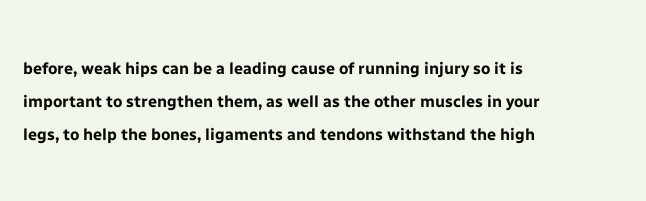before, weak hips can be a leading cause of running injury so it is important to strengthen them, as well as the other muscles in your legs, to help the bones, ligaments and tendons withstand the high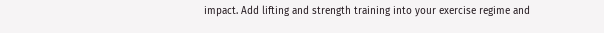impact. Add lifting and strength training into your exercise regime and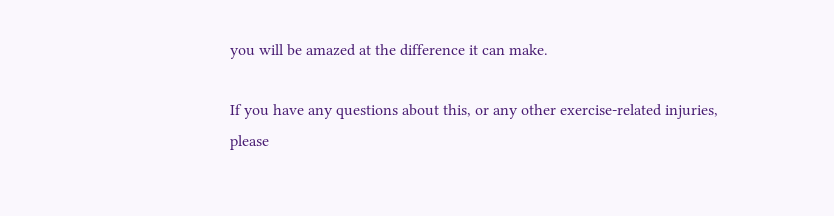you will be amazed at the difference it can make.

If you have any questions about this, or any other exercise-related injuries, please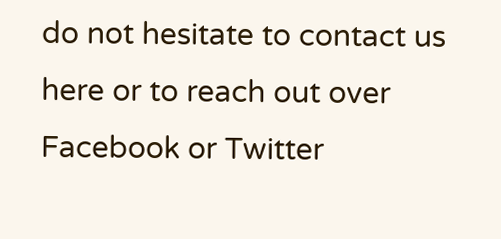do not hesitate to contact us here or to reach out over Facebook or Twitter